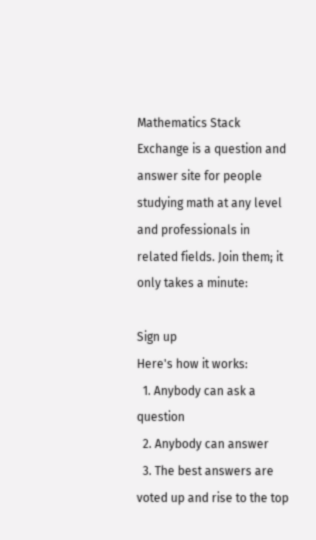Mathematics Stack Exchange is a question and answer site for people studying math at any level and professionals in related fields. Join them; it only takes a minute:

Sign up
Here's how it works:
  1. Anybody can ask a question
  2. Anybody can answer
  3. The best answers are voted up and rise to the top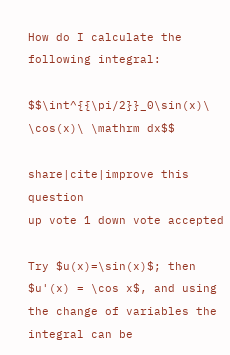How do I calculate the following integral:

$$\int^{{\pi/2}}_0\sin(x)\ \cos(x)\ \mathrm dx$$

share|cite|improve this question
up vote 1 down vote accepted

Try $u(x)=\sin(x)$; then $u'(x) = \cos x$, and using the change of variables the integral can be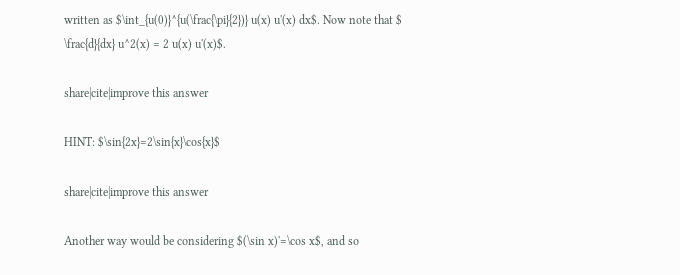written as $\int_{u(0)}^{u(\frac{\pi}{2})} u(x) u'(x) dx$. Now note that $ \frac{d}{dx} u^2(x) = 2 u(x) u'(x)$.

share|cite|improve this answer

HINT: $\sin{2x}=2\sin{x}\cos{x}$

share|cite|improve this answer

Another way would be considering $(\sin x)'=\cos x$, and so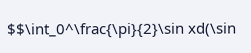$$\int_0^\frac{\pi}{2}\sin xd(\sin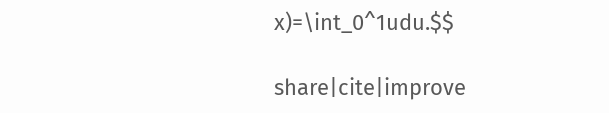x)=\int_0^1udu.$$

share|cite|improve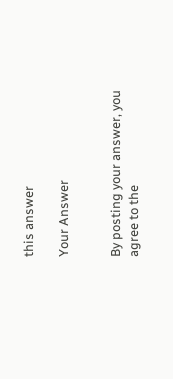this answer

Your Answer


By posting your answer, you agree to the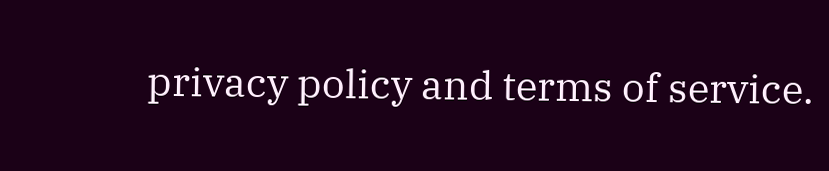privacy policy and terms of service.